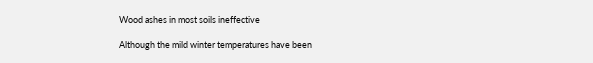Wood ashes in most soils ineffective

Although the mild winter temperatures have been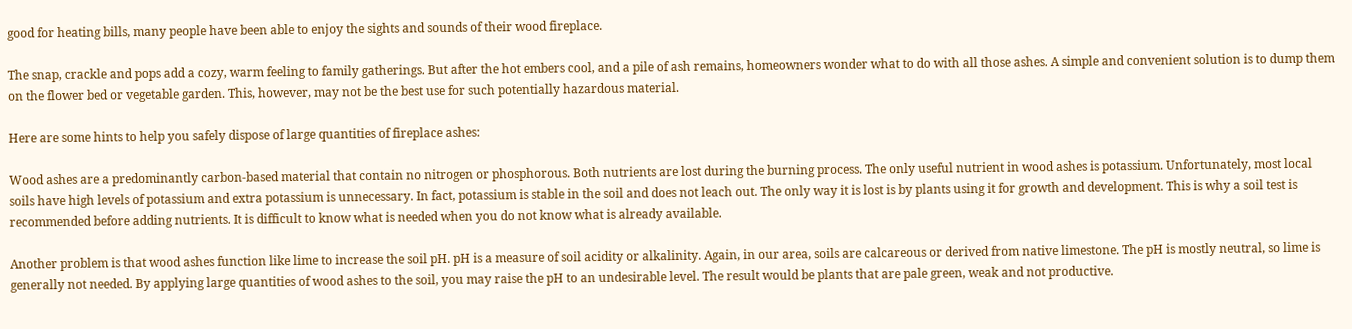good for heating bills, many people have been able to enjoy the sights and sounds of their wood fireplace.

The snap, crackle and pops add a cozy, warm feeling to family gatherings. But after the hot embers cool, and a pile of ash remains, homeowners wonder what to do with all those ashes. A simple and convenient solution is to dump them on the flower bed or vegetable garden. This, however, may not be the best use for such potentially hazardous material.

Here are some hints to help you safely dispose of large quantities of fireplace ashes:

Wood ashes are a predominantly carbon-based material that contain no nitrogen or phosphorous. Both nutrients are lost during the burning process. The only useful nutrient in wood ashes is potassium. Unfortunately, most local soils have high levels of potassium and extra potassium is unnecessary. In fact, potassium is stable in the soil and does not leach out. The only way it is lost is by plants using it for growth and development. This is why a soil test is recommended before adding nutrients. It is difficult to know what is needed when you do not know what is already available.

Another problem is that wood ashes function like lime to increase the soil pH. pH is a measure of soil acidity or alkalinity. Again, in our area, soils are calcareous or derived from native limestone. The pH is mostly neutral, so lime is generally not needed. By applying large quantities of wood ashes to the soil, you may raise the pH to an undesirable level. The result would be plants that are pale green, weak and not productive.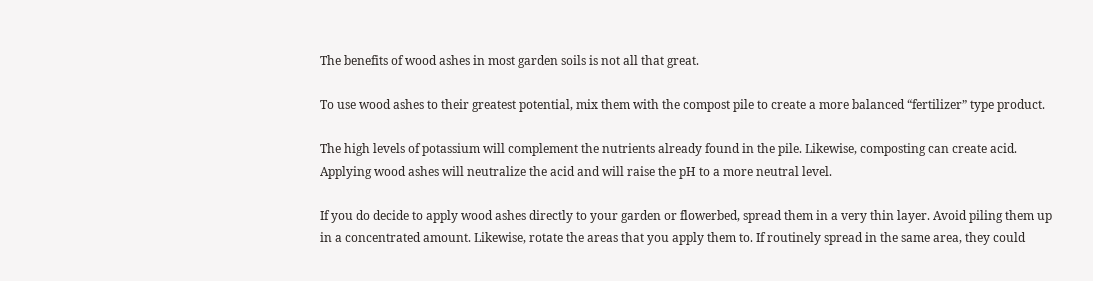The benefits of wood ashes in most garden soils is not all that great.

To use wood ashes to their greatest potential, mix them with the compost pile to create a more balanced “fertilizer” type product.

The high levels of potassium will complement the nutrients already found in the pile. Likewise, composting can create acid. Applying wood ashes will neutralize the acid and will raise the pH to a more neutral level.

If you do decide to apply wood ashes directly to your garden or flowerbed, spread them in a very thin layer. Avoid piling them up in a concentrated amount. Likewise, rotate the areas that you apply them to. If routinely spread in the same area, they could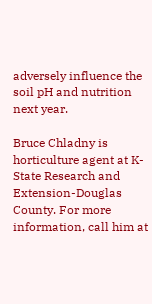adversely influence the soil pH and nutrition next year.

Bruce Chladny is horticulture agent at K-State Research and Extension-Douglas County. For more information, call him at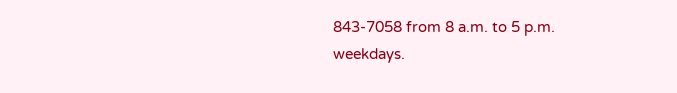843-7058 from 8 a.m. to 5 p.m. weekdays.